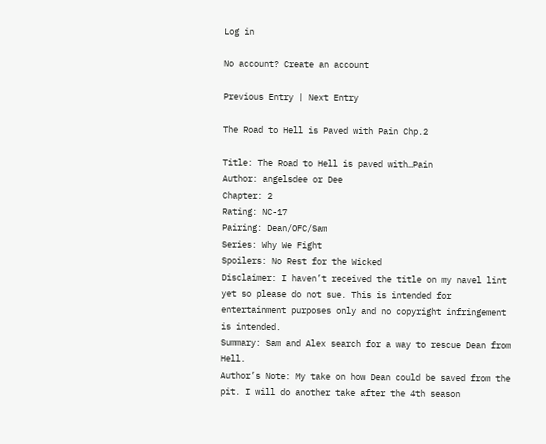Log in

No account? Create an account

Previous Entry | Next Entry

The Road to Hell is Paved with Pain Chp.2

Title: The Road to Hell is paved with…Pain
Author: angelsdee or Dee
Chapter: 2
Rating: NC-17
Pairing: Dean/OFC/Sam
Series: Why We Fight
Spoilers: No Rest for the Wicked
Disclaimer: I haven’t received the title on my navel lint yet so please do not sue. This is intended for entertainment purposes only and no copyright infringement is intended.
Summary: Sam and Alex search for a way to rescue Dean from Hell.
Author’s Note: My take on how Dean could be saved from the pit. I will do another take after the 4th season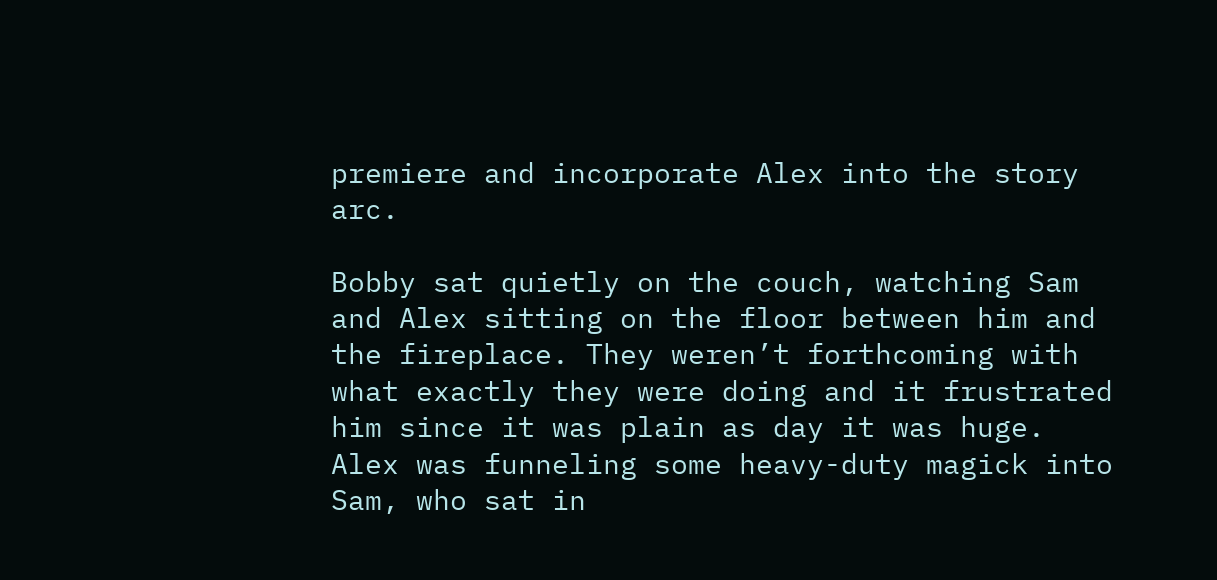premiere and incorporate Alex into the story arc.

Bobby sat quietly on the couch, watching Sam and Alex sitting on the floor between him and the fireplace. They weren’t forthcoming with what exactly they were doing and it frustrated him since it was plain as day it was huge. Alex was funneling some heavy-duty magick into Sam, who sat in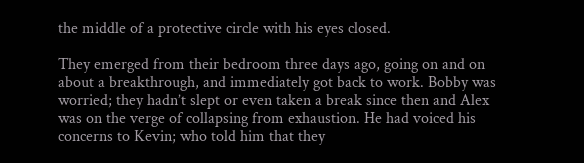the middle of a protective circle with his eyes closed.

They emerged from their bedroom three days ago, going on and on about a breakthrough, and immediately got back to work. Bobby was worried; they hadn’t slept or even taken a break since then and Alex was on the verge of collapsing from exhaustion. He had voiced his concerns to Kevin; who told him that they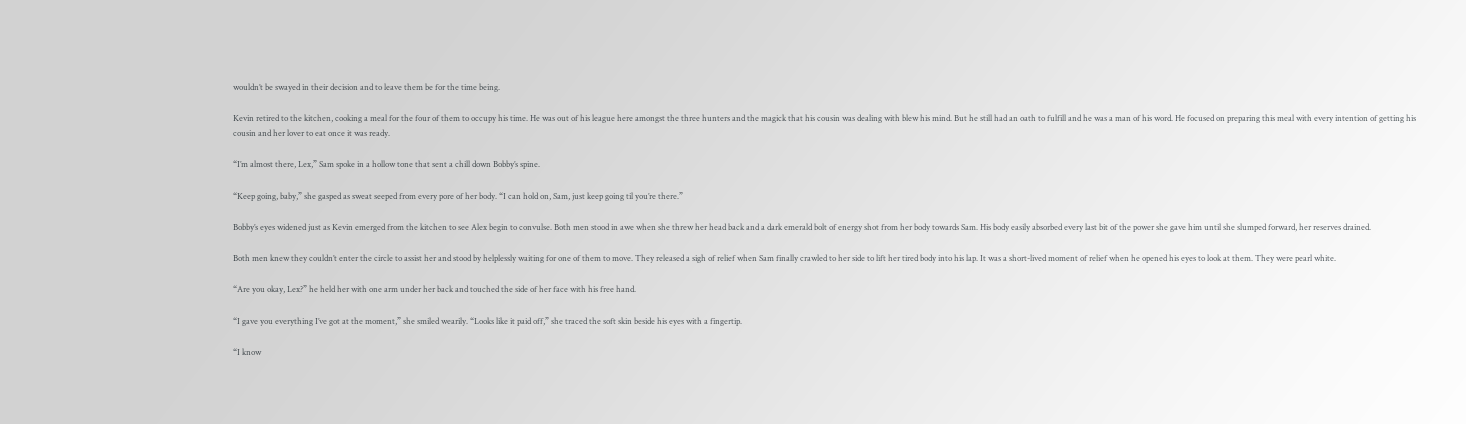wouldn’t be swayed in their decision and to leave them be for the time being.

Kevin retired to the kitchen, cooking a meal for the four of them to occupy his time. He was out of his league here amongst the three hunters and the magick that his cousin was dealing with blew his mind. But he still had an oath to fulfill and he was a man of his word. He focused on preparing this meal with every intention of getting his cousin and her lover to eat once it was ready.

“I’m almost there, Lex,” Sam spoke in a hollow tone that sent a chill down Bobby’s spine.

“Keep going, baby,” she gasped as sweat seeped from every pore of her body. “I can hold on, Sam, just keep going til you’re there.”

Bobby’s eyes widened just as Kevin emerged from the kitchen to see Alex begin to convulse. Both men stood in awe when she threw her head back and a dark emerald bolt of energy shot from her body towards Sam. His body easily absorbed every last bit of the power she gave him until she slumped forward, her reserves drained.

Both men knew they couldn’t enter the circle to assist her and stood by helplessly waiting for one of them to move. They released a sigh of relief when Sam finally crawled to her side to lift her tired body into his lap. It was a short-lived moment of relief when he opened his eyes to look at them. They were pearl white.

“Are you okay, Lex?” he held her with one arm under her back and touched the side of her face with his free hand.

“I gave you everything I’ve got at the moment,” she smiled wearily. “Looks like it paid off,” she traced the soft skin beside his eyes with a fingertip.

“I know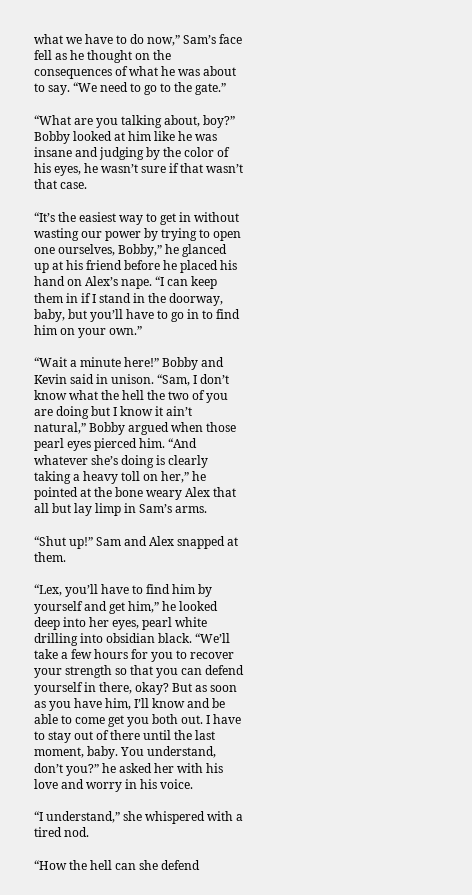what we have to do now,” Sam’s face fell as he thought on the consequences of what he was about to say. “We need to go to the gate.”

“What are you talking about, boy?” Bobby looked at him like he was insane and judging by the color of his eyes, he wasn’t sure if that wasn’t that case.

“It’s the easiest way to get in without wasting our power by trying to open one ourselves, Bobby,” he glanced up at his friend before he placed his hand on Alex’s nape. “I can keep them in if I stand in the doorway, baby, but you’ll have to go in to find him on your own.”

“Wait a minute here!” Bobby and Kevin said in unison. “Sam, I don’t know what the hell the two of you are doing but I know it ain’t natural,” Bobby argued when those pearl eyes pierced him. “And whatever she’s doing is clearly taking a heavy toll on her,” he pointed at the bone weary Alex that all but lay limp in Sam’s arms.

“Shut up!” Sam and Alex snapped at them.

“Lex, you’ll have to find him by yourself and get him,” he looked deep into her eyes, pearl white drilling into obsidian black. “We’ll take a few hours for you to recover your strength so that you can defend yourself in there, okay? But as soon as you have him, I’ll know and be able to come get you both out. I have to stay out of there until the last moment, baby. You understand, don’t you?” he asked her with his love and worry in his voice.

“I understand,” she whispered with a tired nod.

“How the hell can she defend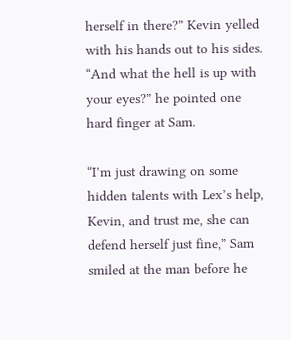herself in there?” Kevin yelled with his hands out to his sides. “And what the hell is up with your eyes?” he pointed one hard finger at Sam.

“I’m just drawing on some hidden talents with Lex’s help, Kevin, and trust me, she can defend herself just fine,” Sam smiled at the man before he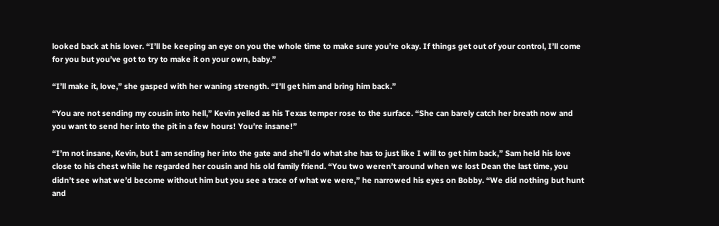looked back at his lover. “I’ll be keeping an eye on you the whole time to make sure you’re okay. If things get out of your control, I’ll come for you but you’ve got to try to make it on your own, baby.”

“I’ll make it, love,” she gasped with her waning strength. “I’ll get him and bring him back.”

“You are not sending my cousin into hell,” Kevin yelled as his Texas temper rose to the surface. “She can barely catch her breath now and you want to send her into the pit in a few hours! You’re insane!”

“I’m not insane, Kevin, but I am sending her into the gate and she’ll do what she has to just like I will to get him back,” Sam held his love close to his chest while he regarded her cousin and his old family friend. “You two weren’t around when we lost Dean the last time, you didn’t see what we’d become without him but you see a trace of what we were,” he narrowed his eyes on Bobby. “We did nothing but hunt and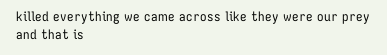killed everything we came across like they were our prey and that is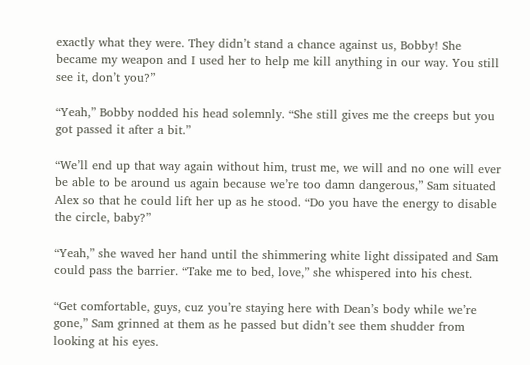exactly what they were. They didn’t stand a chance against us, Bobby! She became my weapon and I used her to help me kill anything in our way. You still see it, don’t you?”

“Yeah,” Bobby nodded his head solemnly. “She still gives me the creeps but you got passed it after a bit.”

“We’ll end up that way again without him, trust me, we will and no one will ever be able to be around us again because we’re too damn dangerous,” Sam situated Alex so that he could lift her up as he stood. “Do you have the energy to disable the circle, baby?”

“Yeah,” she waved her hand until the shimmering white light dissipated and Sam could pass the barrier. “Take me to bed, love,” she whispered into his chest.

“Get comfortable, guys, cuz you’re staying here with Dean’s body while we’re gone,” Sam grinned at them as he passed but didn’t see them shudder from looking at his eyes.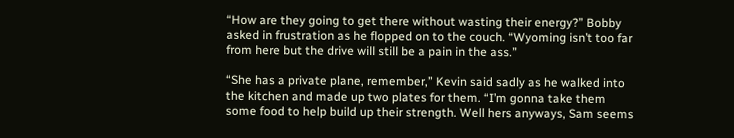“How are they going to get there without wasting their energy?” Bobby asked in frustration as he flopped on to the couch. “Wyoming isn’t too far from here but the drive will still be a pain in the ass.”

“She has a private plane, remember,” Kevin said sadly as he walked into the kitchen and made up two plates for them. “I’m gonna take them some food to help build up their strength. Well hers anyways, Sam seems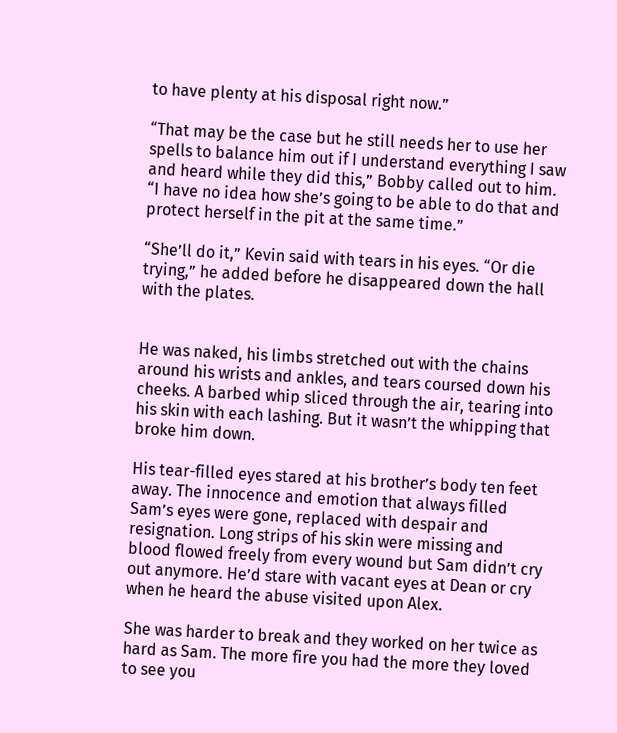to have plenty at his disposal right now.”

“That may be the case but he still needs her to use her spells to balance him out if I understand everything I saw and heard while they did this,” Bobby called out to him. “I have no idea how she’s going to be able to do that and protect herself in the pit at the same time.”

“She’ll do it,” Kevin said with tears in his eyes. “Or die trying,” he added before he disappeared down the hall with the plates.


He was naked, his limbs stretched out with the chains around his wrists and ankles, and tears coursed down his cheeks. A barbed whip sliced through the air, tearing into his skin with each lashing. But it wasn’t the whipping that broke him down.

His tear-filled eyes stared at his brother’s body ten feet away. The innocence and emotion that always filled Sam’s eyes were gone, replaced with despair and resignation. Long strips of his skin were missing and blood flowed freely from every wound but Sam didn’t cry out anymore. He’d stare with vacant eyes at Dean or cry when he heard the abuse visited upon Alex.

She was harder to break and they worked on her twice as hard as Sam. The more fire you had the more they loved to see you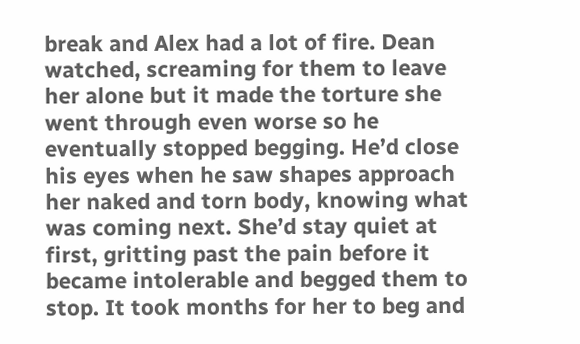break and Alex had a lot of fire. Dean watched, screaming for them to leave her alone but it made the torture she went through even worse so he eventually stopped begging. He’d close his eyes when he saw shapes approach her naked and torn body, knowing what was coming next. She’d stay quiet at first, gritting past the pain before it became intolerable and begged them to stop. It took months for her to beg and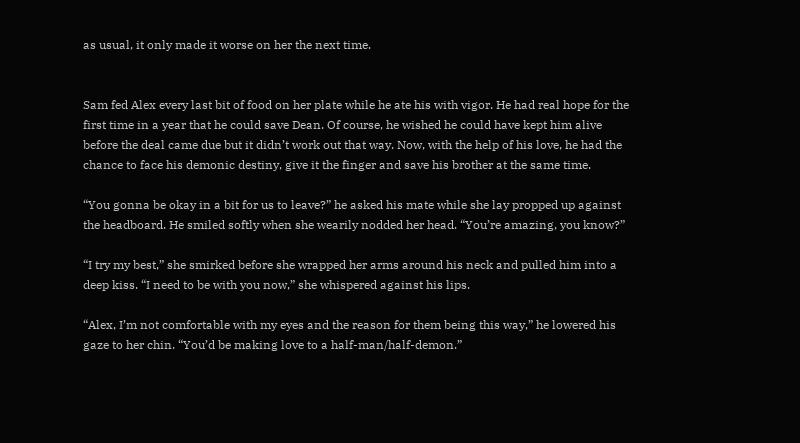as usual, it only made it worse on her the next time.


Sam fed Alex every last bit of food on her plate while he ate his with vigor. He had real hope for the first time in a year that he could save Dean. Of course, he wished he could have kept him alive before the deal came due but it didn’t work out that way. Now, with the help of his love, he had the chance to face his demonic destiny, give it the finger and save his brother at the same time.

“You gonna be okay in a bit for us to leave?” he asked his mate while she lay propped up against the headboard. He smiled softly when she wearily nodded her head. “You’re amazing, you know?”

“I try my best,” she smirked before she wrapped her arms around his neck and pulled him into a deep kiss. “I need to be with you now,” she whispered against his lips.

“Alex, I’m not comfortable with my eyes and the reason for them being this way,” he lowered his gaze to her chin. “You’d be making love to a half-man/half-demon.”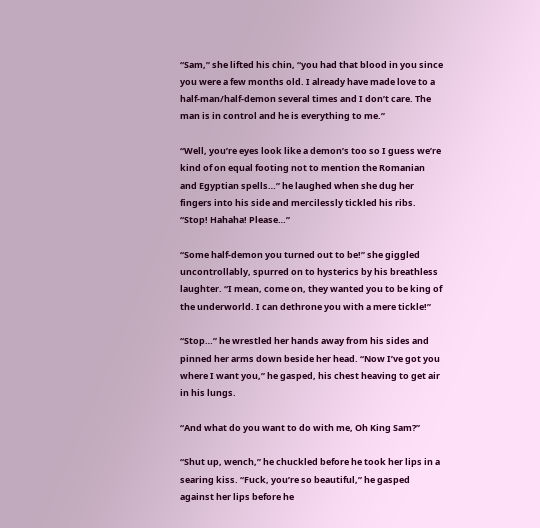“Sam,” she lifted his chin, “you had that blood in you since you were a few months old. I already have made love to a half-man/half-demon several times and I don’t care. The man is in control and he is everything to me.”

“Well, you’re eyes look like a demon’s too so I guess we’re kind of on equal footing not to mention the Romanian and Egyptian spells…” he laughed when she dug her fingers into his side and mercilessly tickled his ribs. “Stop! Hahaha! Please…”

“Some half-demon you turned out to be!” she giggled uncontrollably, spurred on to hysterics by his breathless laughter. “I mean, come on, they wanted you to be king of the underworld. I can dethrone you with a mere tickle!”

“Stop…” he wrestled her hands away from his sides and pinned her arms down beside her head. “Now I’ve got you where I want you,” he gasped, his chest heaving to get air in his lungs.

“And what do you want to do with me, Oh King Sam?”

“Shut up, wench,” he chuckled before he took her lips in a searing kiss. “Fuck, you’re so beautiful,” he gasped against her lips before he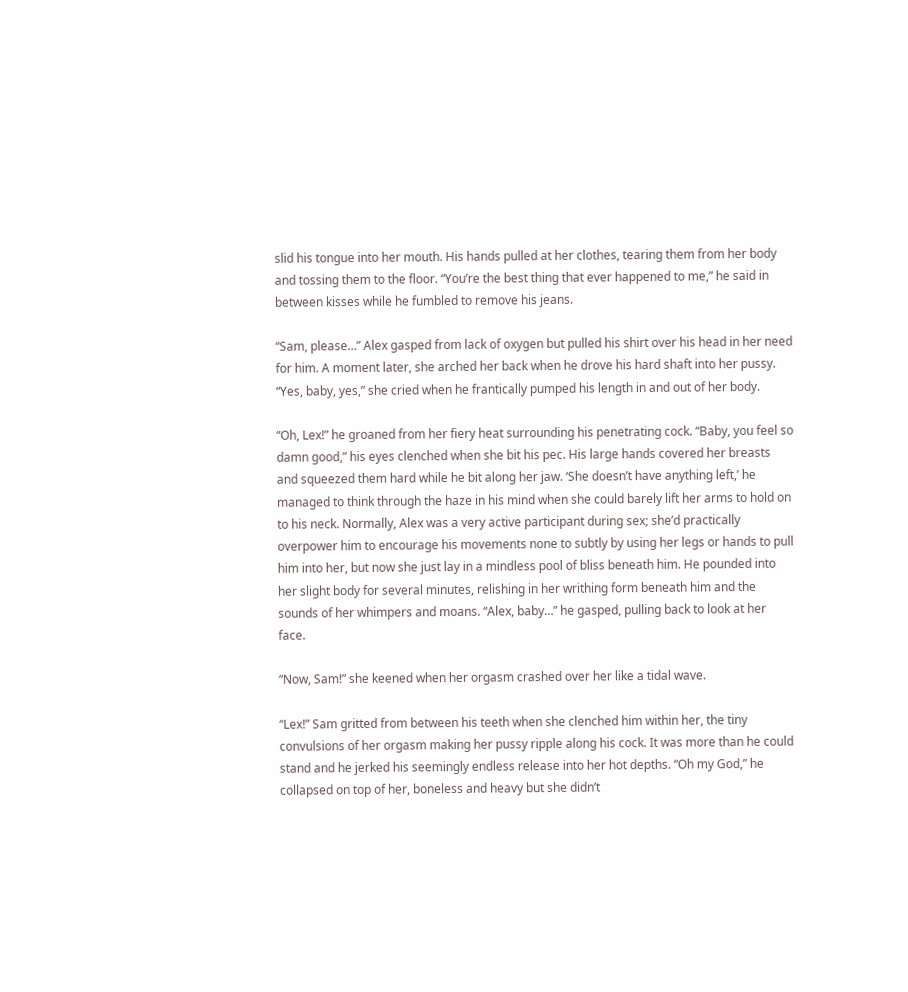slid his tongue into her mouth. His hands pulled at her clothes, tearing them from her body and tossing them to the floor. “You’re the best thing that ever happened to me,” he said in between kisses while he fumbled to remove his jeans.

“Sam, please…” Alex gasped from lack of oxygen but pulled his shirt over his head in her need for him. A moment later, she arched her back when he drove his hard shaft into her pussy. “Yes, baby, yes,” she cried when he frantically pumped his length in and out of her body.

“Oh, Lex!” he groaned from her fiery heat surrounding his penetrating cock. “Baby, you feel so damn good,” his eyes clenched when she bit his pec. His large hands covered her breasts and squeezed them hard while he bit along her jaw. ‘She doesn’t have anything left,’ he managed to think through the haze in his mind when she could barely lift her arms to hold on to his neck. Normally, Alex was a very active participant during sex; she’d practically overpower him to encourage his movements none to subtly by using her legs or hands to pull him into her, but now she just lay in a mindless pool of bliss beneath him. He pounded into her slight body for several minutes, relishing in her writhing form beneath him and the sounds of her whimpers and moans. “Alex, baby…” he gasped, pulling back to look at her face.

“Now, Sam!” she keened when her orgasm crashed over her like a tidal wave.

“Lex!” Sam gritted from between his teeth when she clenched him within her, the tiny convulsions of her orgasm making her pussy ripple along his cock. It was more than he could stand and he jerked his seemingly endless release into her hot depths. “Oh my God,” he collapsed on top of her, boneless and heavy but she didn’t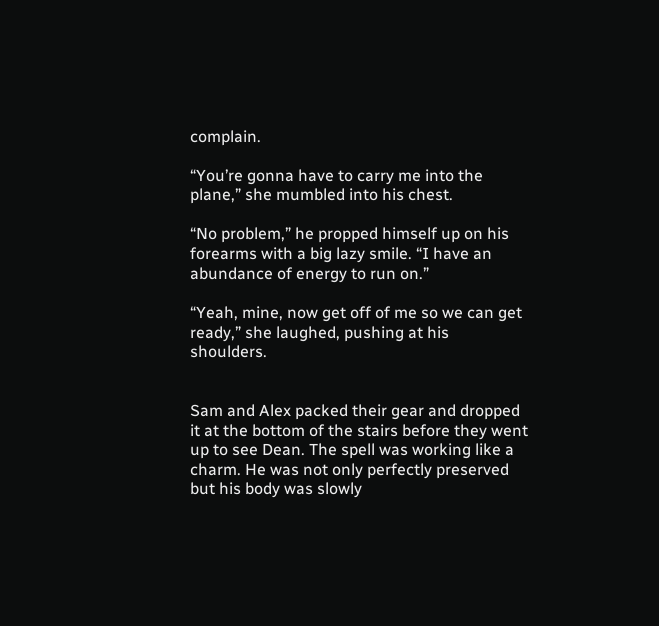complain.

“You’re gonna have to carry me into the plane,” she mumbled into his chest.

“No problem,” he propped himself up on his forearms with a big lazy smile. “I have an abundance of energy to run on.”

“Yeah, mine, now get off of me so we can get ready,” she laughed, pushing at his shoulders.


Sam and Alex packed their gear and dropped it at the bottom of the stairs before they went up to see Dean. The spell was working like a charm. He was not only perfectly preserved but his body was slowly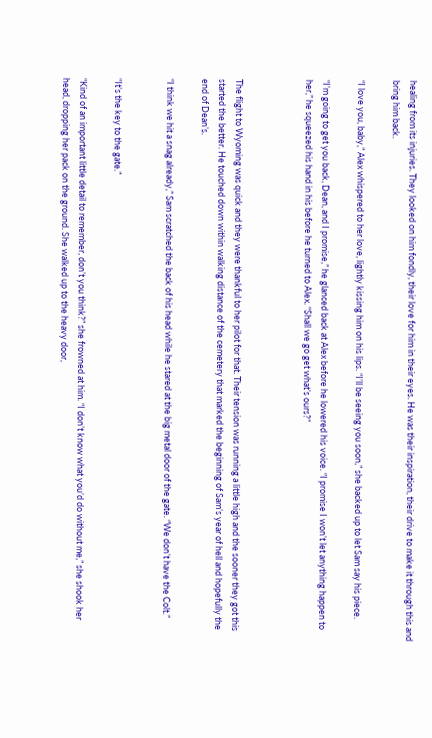healing from its injuries. They looked on him fondly, their love for him in their eyes. He was their inspiration, their drive to make it through this and bring him back.

“I love you, baby,” Alex whispered to her love, lightly kissing him on his lips. “I’ll be seeing you soon,” she backed up to let Sam say his piece.

“I’m going to get you back, Dean, and I promise,” he glanced back at Alex before he lowered his voice. “I promise I won’t let anything happen to her,” he squeezed his hand in his before he turned to Alex. “Shall we go get what’s ours?”



The flight to Wyoming was quick and they were thankful to her pilot for that. Their tension was running a little high and the sooner they got this started the better. He touched down within walking distance of the cemetery that marked the beginning of Sam’s year of hell and hopefully the end of Dean’s.

“I think we hit a snag already,” Sam scratched the back of his head while he stared at the big metal door of the gate. “We don’t have the Colt.”


“It’s the key to the gate.”

“Kind of an important little detail to remember, don’t you think?” she frowned at him. “I don’t know what you’d do without me,” she shook her head, dropping her pack on the ground. She walked up to the heavy door,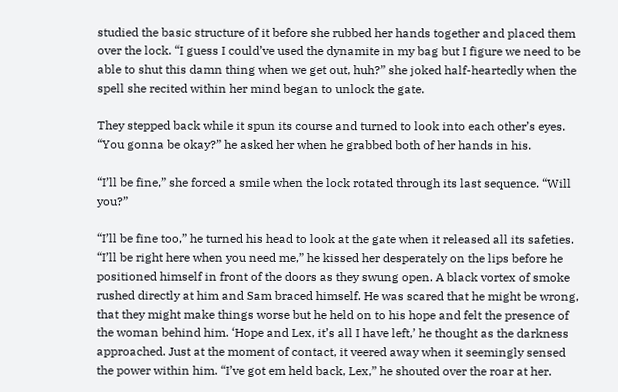studied the basic structure of it before she rubbed her hands together and placed them over the lock. “I guess I could’ve used the dynamite in my bag but I figure we need to be able to shut this damn thing when we get out, huh?” she joked half-heartedly when the spell she recited within her mind began to unlock the gate.

They stepped back while it spun its course and turned to look into each other’s eyes. “You gonna be okay?” he asked her when he grabbed both of her hands in his.

“I’ll be fine,” she forced a smile when the lock rotated through its last sequence. “Will you?”

“I’ll be fine too,” he turned his head to look at the gate when it released all its safeties. “I’ll be right here when you need me,” he kissed her desperately on the lips before he positioned himself in front of the doors as they swung open. A black vortex of smoke rushed directly at him and Sam braced himself. He was scared that he might be wrong, that they might make things worse but he held on to his hope and felt the presence of the woman behind him. ‘Hope and Lex, it’s all I have left,’ he thought as the darkness approached. Just at the moment of contact, it veered away when it seemingly sensed the power within him. “I’ve got em held back, Lex,” he shouted over the roar at her.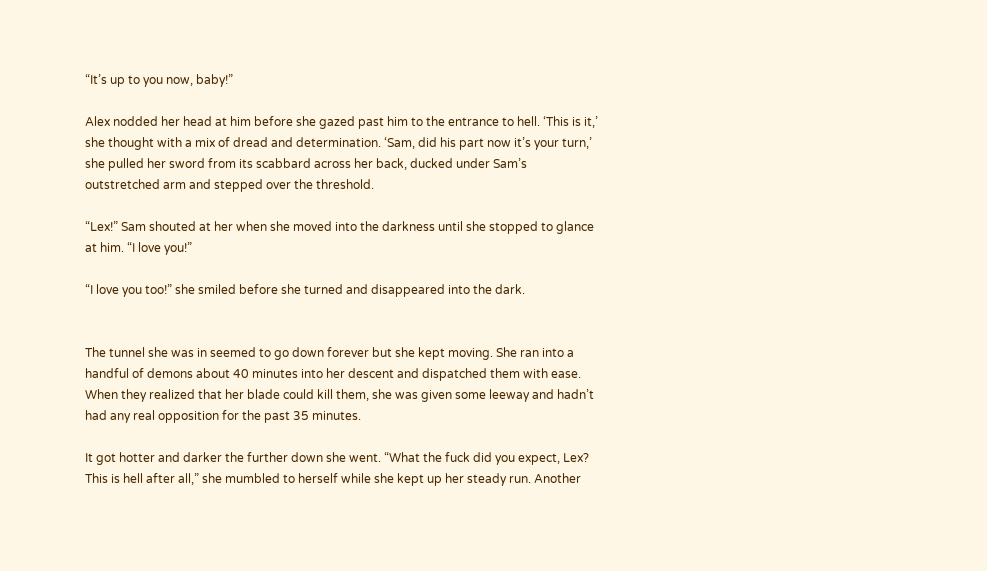“It’s up to you now, baby!”

Alex nodded her head at him before she gazed past him to the entrance to hell. ‘This is it,’ she thought with a mix of dread and determination. ‘Sam, did his part now it’s your turn,’ she pulled her sword from its scabbard across her back, ducked under Sam’s outstretched arm and stepped over the threshold.

“Lex!” Sam shouted at her when she moved into the darkness until she stopped to glance at him. “I love you!”

“I love you too!” she smiled before she turned and disappeared into the dark.


The tunnel she was in seemed to go down forever but she kept moving. She ran into a handful of demons about 40 minutes into her descent and dispatched them with ease. When they realized that her blade could kill them, she was given some leeway and hadn’t had any real opposition for the past 35 minutes.

It got hotter and darker the further down she went. “What the fuck did you expect, Lex? This is hell after all,” she mumbled to herself while she kept up her steady run. Another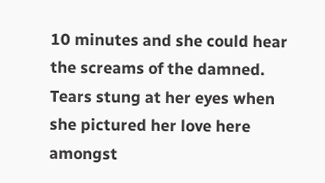10 minutes and she could hear the screams of the damned. Tears stung at her eyes when she pictured her love here amongst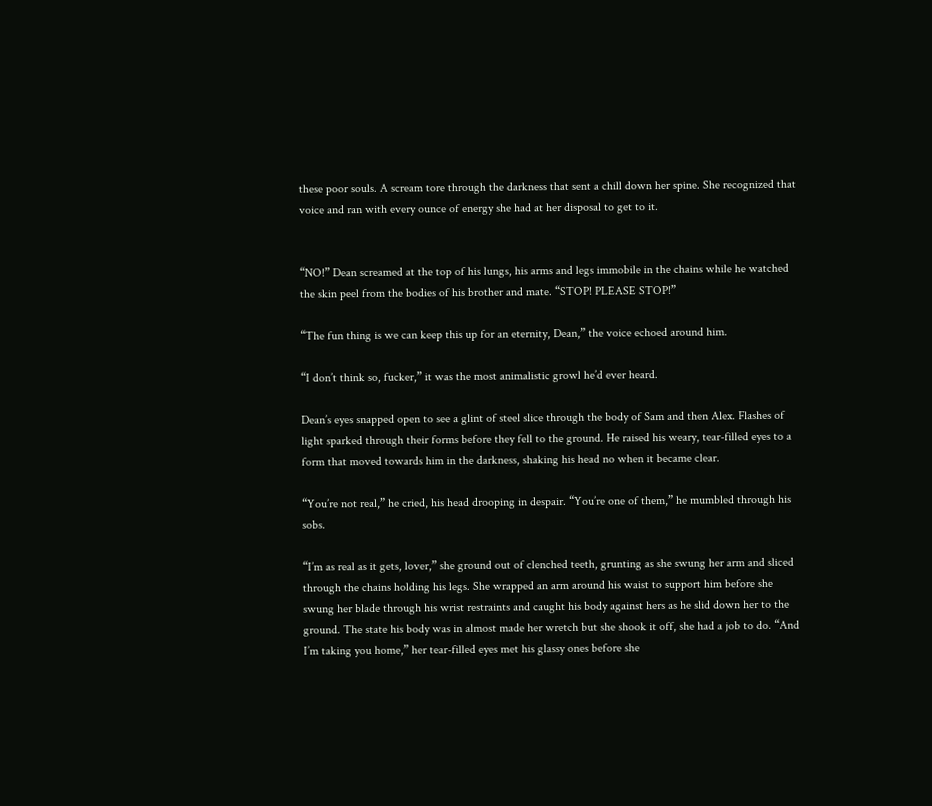these poor souls. A scream tore through the darkness that sent a chill down her spine. She recognized that voice and ran with every ounce of energy she had at her disposal to get to it.


“NO!” Dean screamed at the top of his lungs, his arms and legs immobile in the chains while he watched the skin peel from the bodies of his brother and mate. “STOP! PLEASE STOP!”

“The fun thing is we can keep this up for an eternity, Dean,” the voice echoed around him.

“I don’t think so, fucker,” it was the most animalistic growl he’d ever heard.

Dean’s eyes snapped open to see a glint of steel slice through the body of Sam and then Alex. Flashes of light sparked through their forms before they fell to the ground. He raised his weary, tear-filled eyes to a form that moved towards him in the darkness, shaking his head no when it became clear.

“You’re not real,” he cried, his head drooping in despair. “You’re one of them,” he mumbled through his sobs.

“I’m as real as it gets, lover,” she ground out of clenched teeth, grunting as she swung her arm and sliced through the chains holding his legs. She wrapped an arm around his waist to support him before she swung her blade through his wrist restraints and caught his body against hers as he slid down her to the ground. The state his body was in almost made her wretch but she shook it off, she had a job to do. “And I’m taking you home,” her tear-filled eyes met his glassy ones before she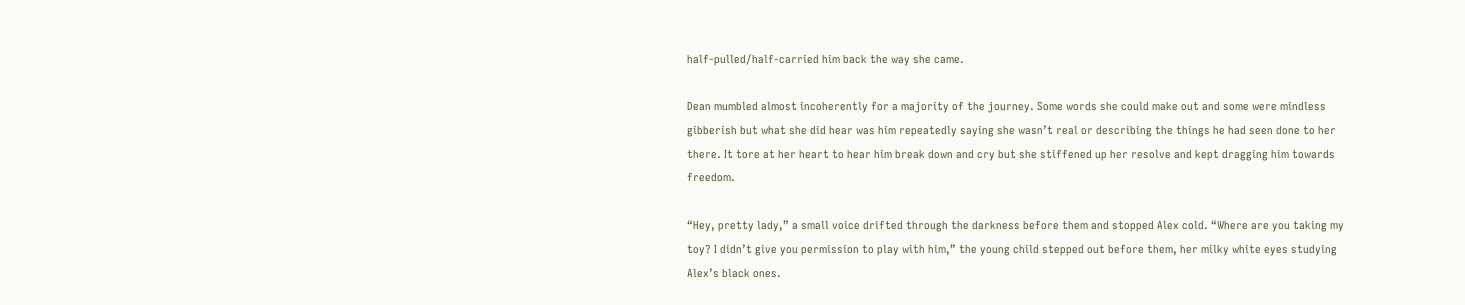half-pulled/half-carried him back the way she came.

Dean mumbled almost incoherently for a majority of the journey. Some words she could make out and some were mindless gibberish but what she did hear was him repeatedly saying she wasn’t real or describing the things he had seen done to her there. It tore at her heart to hear him break down and cry but she stiffened up her resolve and kept dragging him towards freedom.

“Hey, pretty lady,” a small voice drifted through the darkness before them and stopped Alex cold. “Where are you taking my toy? I didn’t give you permission to play with him,” the young child stepped out before them, her milky white eyes studying Alex’s black ones.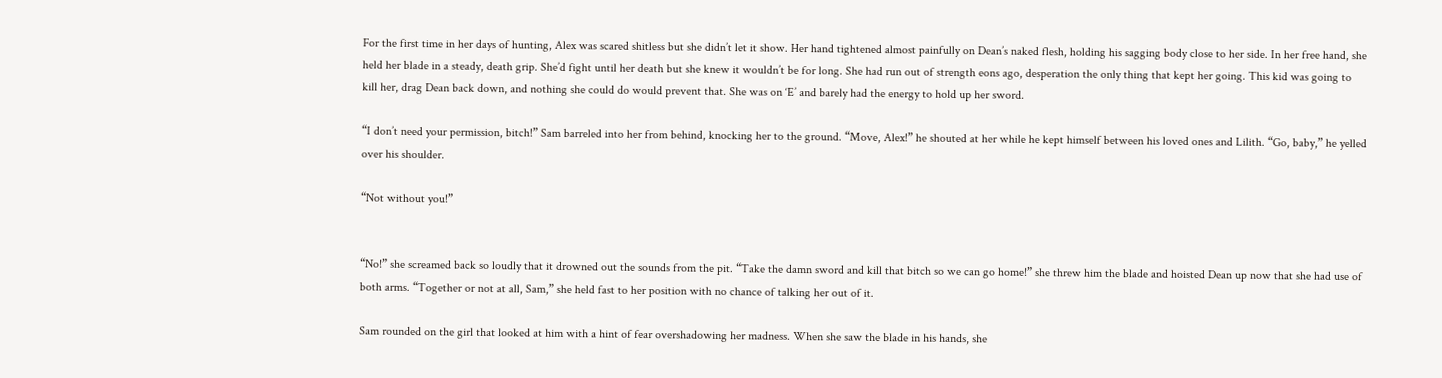For the first time in her days of hunting, Alex was scared shitless but she didn’t let it show. Her hand tightened almost painfully on Dean’s naked flesh, holding his sagging body close to her side. In her free hand, she held her blade in a steady, death grip. She’d fight until her death but she knew it wouldn’t be for long. She had run out of strength eons ago, desperation the only thing that kept her going. This kid was going to kill her, drag Dean back down, and nothing she could do would prevent that. She was on ‘E’ and barely had the energy to hold up her sword.

“I don’t need your permission, bitch!” Sam barreled into her from behind, knocking her to the ground. “Move, Alex!” he shouted at her while he kept himself between his loved ones and Lilith. “Go, baby,” he yelled over his shoulder.

“Not without you!”


“No!” she screamed back so loudly that it drowned out the sounds from the pit. “Take the damn sword and kill that bitch so we can go home!” she threw him the blade and hoisted Dean up now that she had use of both arms. “Together or not at all, Sam,” she held fast to her position with no chance of talking her out of it.

Sam rounded on the girl that looked at him with a hint of fear overshadowing her madness. When she saw the blade in his hands, she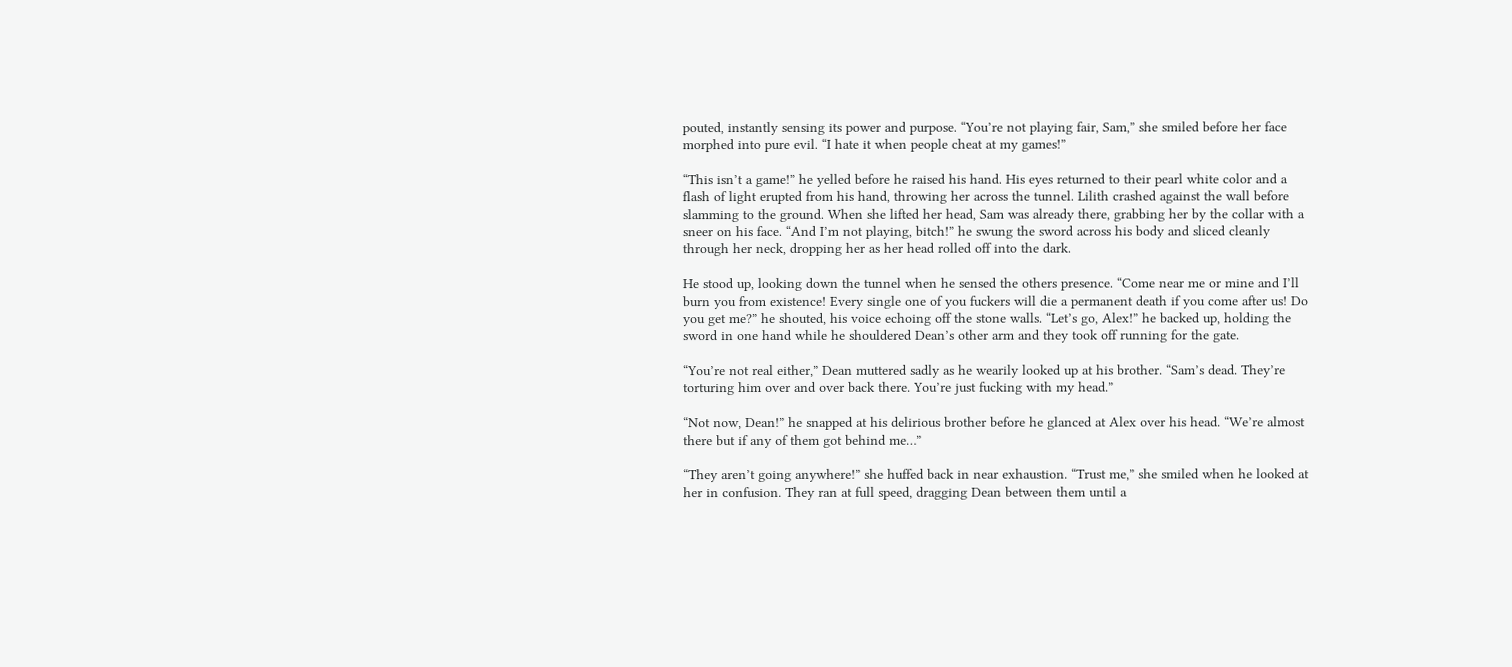pouted, instantly sensing its power and purpose. “You’re not playing fair, Sam,” she smiled before her face morphed into pure evil. “I hate it when people cheat at my games!”

“This isn’t a game!” he yelled before he raised his hand. His eyes returned to their pearl white color and a flash of light erupted from his hand, throwing her across the tunnel. Lilith crashed against the wall before slamming to the ground. When she lifted her head, Sam was already there, grabbing her by the collar with a sneer on his face. “And I’m not playing, bitch!” he swung the sword across his body and sliced cleanly through her neck, dropping her as her head rolled off into the dark.

He stood up, looking down the tunnel when he sensed the others presence. “Come near me or mine and I’ll burn you from existence! Every single one of you fuckers will die a permanent death if you come after us! Do you get me?” he shouted, his voice echoing off the stone walls. “Let’s go, Alex!” he backed up, holding the sword in one hand while he shouldered Dean’s other arm and they took off running for the gate.

“You’re not real either,” Dean muttered sadly as he wearily looked up at his brother. “Sam’s dead. They’re torturing him over and over back there. You’re just fucking with my head.”

“Not now, Dean!” he snapped at his delirious brother before he glanced at Alex over his head. “We’re almost there but if any of them got behind me…”

“They aren’t going anywhere!” she huffed back in near exhaustion. “Trust me,” she smiled when he looked at her in confusion. They ran at full speed, dragging Dean between them until a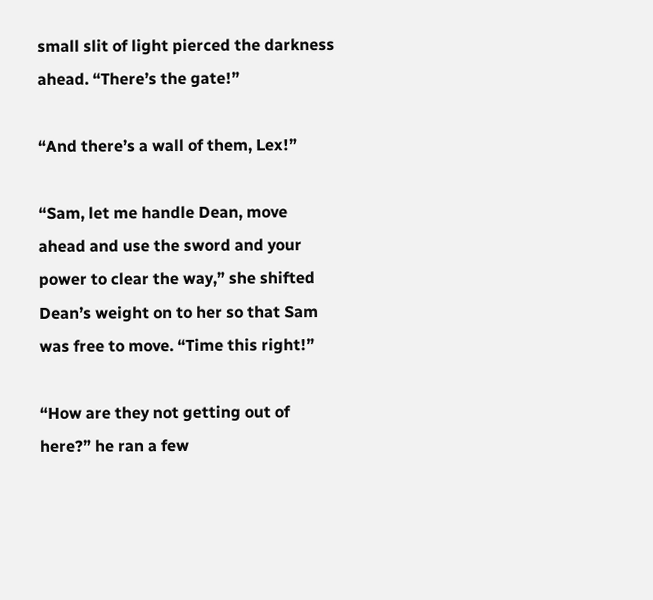small slit of light pierced the darkness ahead. “There’s the gate!”

“And there’s a wall of them, Lex!”

“Sam, let me handle Dean, move ahead and use the sword and your power to clear the way,” she shifted Dean’s weight on to her so that Sam was free to move. “Time this right!”

“How are they not getting out of here?” he ran a few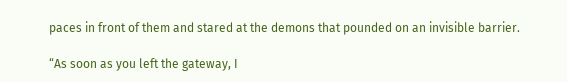paces in front of them and stared at the demons that pounded on an invisible barrier.

“As soon as you left the gateway, I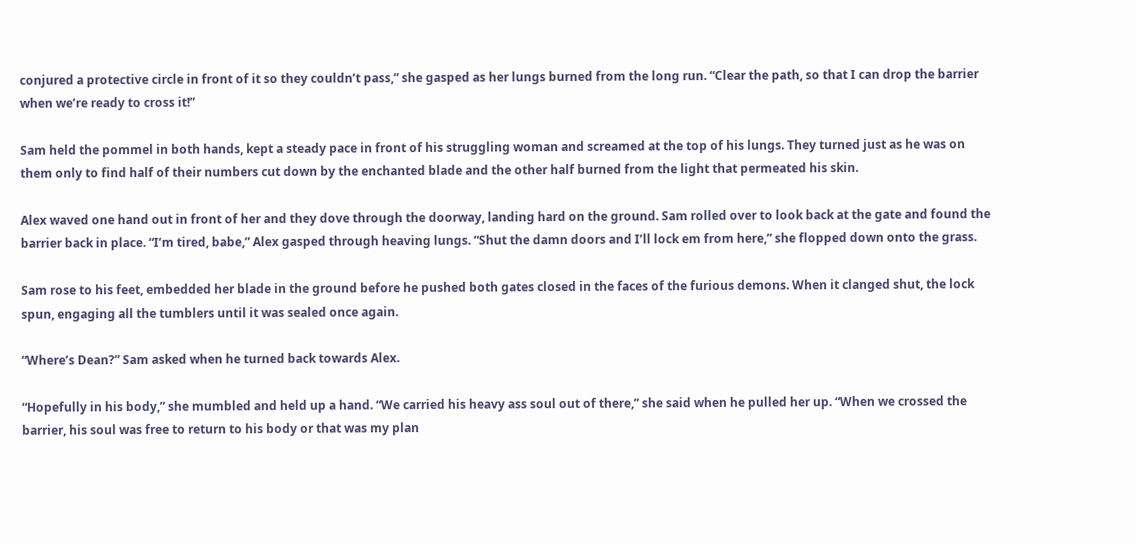conjured a protective circle in front of it so they couldn’t pass,” she gasped as her lungs burned from the long run. “Clear the path, so that I can drop the barrier when we’re ready to cross it!”

Sam held the pommel in both hands, kept a steady pace in front of his struggling woman and screamed at the top of his lungs. They turned just as he was on them only to find half of their numbers cut down by the enchanted blade and the other half burned from the light that permeated his skin.

Alex waved one hand out in front of her and they dove through the doorway, landing hard on the ground. Sam rolled over to look back at the gate and found the barrier back in place. “I’m tired, babe,” Alex gasped through heaving lungs. “Shut the damn doors and I’ll lock em from here,” she flopped down onto the grass.

Sam rose to his feet, embedded her blade in the ground before he pushed both gates closed in the faces of the furious demons. When it clanged shut, the lock spun, engaging all the tumblers until it was sealed once again.

“Where’s Dean?” Sam asked when he turned back towards Alex.

“Hopefully in his body,” she mumbled and held up a hand. “We carried his heavy ass soul out of there,” she said when he pulled her up. “When we crossed the barrier, his soul was free to return to his body or that was my plan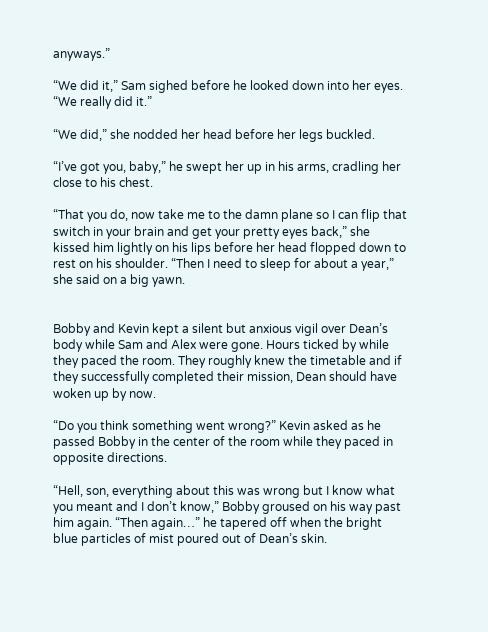anyways.”

“We did it,” Sam sighed before he looked down into her eyes. “We really did it.”

“We did,” she nodded her head before her legs buckled.

“I’ve got you, baby,” he swept her up in his arms, cradling her close to his chest.

“That you do, now take me to the damn plane so I can flip that switch in your brain and get your pretty eyes back,” she kissed him lightly on his lips before her head flopped down to rest on his shoulder. “Then I need to sleep for about a year,” she said on a big yawn.


Bobby and Kevin kept a silent but anxious vigil over Dean’s body while Sam and Alex were gone. Hours ticked by while they paced the room. They roughly knew the timetable and if they successfully completed their mission, Dean should have woken up by now.

“Do you think something went wrong?” Kevin asked as he passed Bobby in the center of the room while they paced in opposite directions.

“Hell, son, everything about this was wrong but I know what you meant and I don’t know,” Bobby groused on his way past him again. “Then again…” he tapered off when the bright blue particles of mist poured out of Dean’s skin.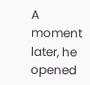A moment later, he opened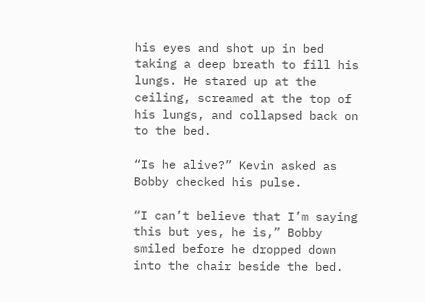his eyes and shot up in bed taking a deep breath to fill his lungs. He stared up at the ceiling, screamed at the top of his lungs, and collapsed back on to the bed.

“Is he alive?” Kevin asked as Bobby checked his pulse.

“I can’t believe that I’m saying this but yes, he is,” Bobby smiled before he dropped down into the chair beside the bed.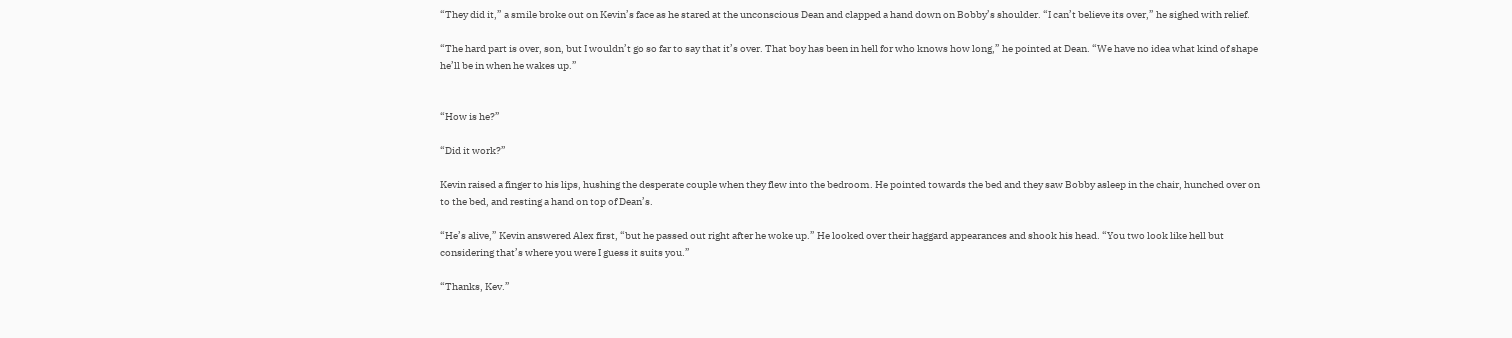“They did it,” a smile broke out on Kevin’s face as he stared at the unconscious Dean and clapped a hand down on Bobby’s shoulder. “I can’t believe its over,” he sighed with relief.

“The hard part is over, son, but I wouldn’t go so far to say that it’s over. That boy has been in hell for who knows how long,” he pointed at Dean. “We have no idea what kind of shape he’ll be in when he wakes up.”


“How is he?”

“Did it work?”

Kevin raised a finger to his lips, hushing the desperate couple when they flew into the bedroom. He pointed towards the bed and they saw Bobby asleep in the chair, hunched over on to the bed, and resting a hand on top of Dean’s.

“He’s alive,” Kevin answered Alex first, “but he passed out right after he woke up.” He looked over their haggard appearances and shook his head. “You two look like hell but considering that’s where you were I guess it suits you.”

“Thanks, Kev.”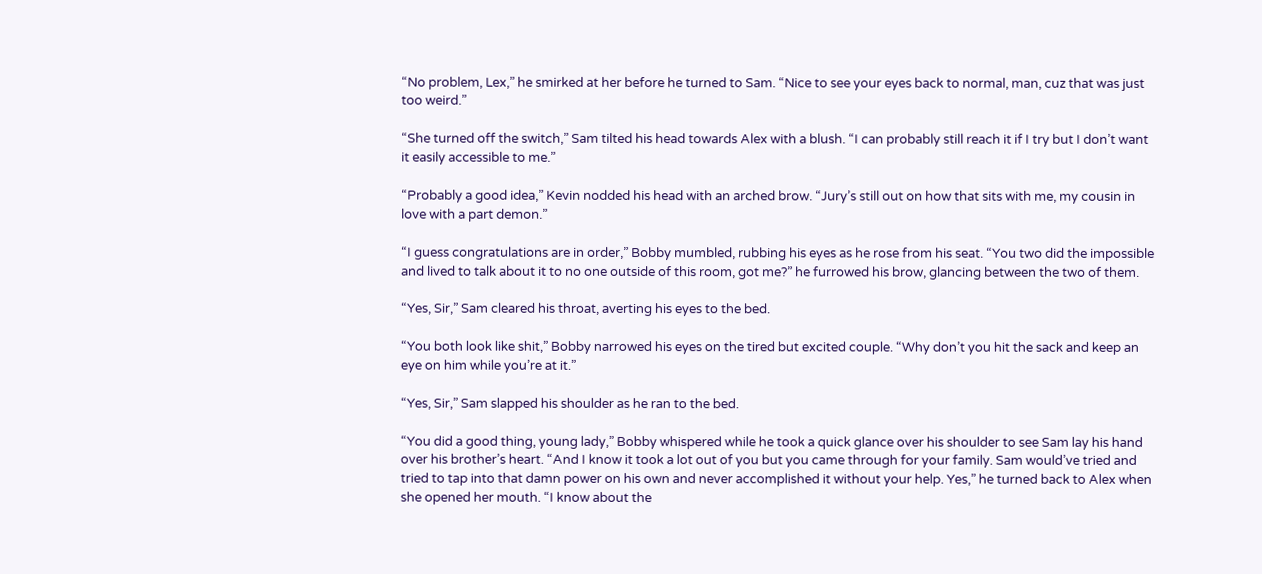“No problem, Lex,” he smirked at her before he turned to Sam. “Nice to see your eyes back to normal, man, cuz that was just too weird.”

“She turned off the switch,” Sam tilted his head towards Alex with a blush. “I can probably still reach it if I try but I don’t want it easily accessible to me.”

“Probably a good idea,” Kevin nodded his head with an arched brow. “Jury’s still out on how that sits with me, my cousin in love with a part demon.”

“I guess congratulations are in order,” Bobby mumbled, rubbing his eyes as he rose from his seat. “You two did the impossible and lived to talk about it to no one outside of this room, got me?” he furrowed his brow, glancing between the two of them.

“Yes, Sir,” Sam cleared his throat, averting his eyes to the bed.

“You both look like shit,” Bobby narrowed his eyes on the tired but excited couple. “Why don’t you hit the sack and keep an eye on him while you’re at it.”

“Yes, Sir,” Sam slapped his shoulder as he ran to the bed.

“You did a good thing, young lady,” Bobby whispered while he took a quick glance over his shoulder to see Sam lay his hand over his brother’s heart. “And I know it took a lot out of you but you came through for your family. Sam would’ve tried and tried to tap into that damn power on his own and never accomplished it without your help. Yes,” he turned back to Alex when she opened her mouth. “I know about the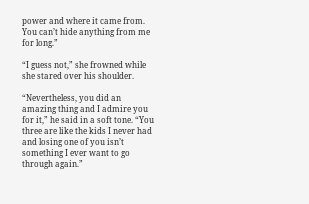power and where it came from. You can’t hide anything from me for long.”

“I guess not,” she frowned while she stared over his shoulder.

“Nevertheless, you did an amazing thing and I admire you for it,” he said in a soft tone. “You three are like the kids I never had and losing one of you isn’t something I ever want to go through again.”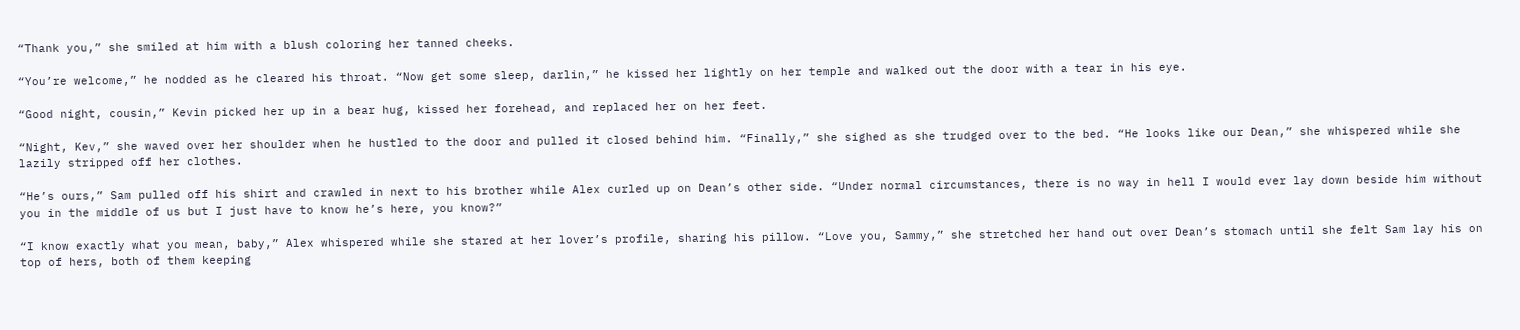“Thank you,” she smiled at him with a blush coloring her tanned cheeks.

“You’re welcome,” he nodded as he cleared his throat. “Now get some sleep, darlin,” he kissed her lightly on her temple and walked out the door with a tear in his eye.

“Good night, cousin,” Kevin picked her up in a bear hug, kissed her forehead, and replaced her on her feet.

“Night, Kev,” she waved over her shoulder when he hustled to the door and pulled it closed behind him. “Finally,” she sighed as she trudged over to the bed. “He looks like our Dean,” she whispered while she lazily stripped off her clothes.

“He’s ours,” Sam pulled off his shirt and crawled in next to his brother while Alex curled up on Dean’s other side. “Under normal circumstances, there is no way in hell I would ever lay down beside him without you in the middle of us but I just have to know he’s here, you know?”

“I know exactly what you mean, baby,” Alex whispered while she stared at her lover’s profile, sharing his pillow. “Love you, Sammy,” she stretched her hand out over Dean’s stomach until she felt Sam lay his on top of hers, both of them keeping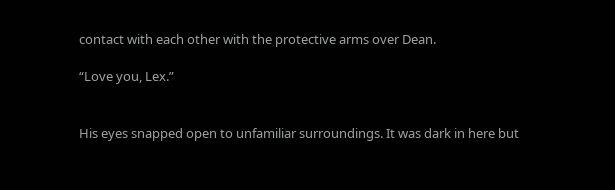contact with each other with the protective arms over Dean.

“Love you, Lex.”


His eyes snapped open to unfamiliar surroundings. It was dark in here but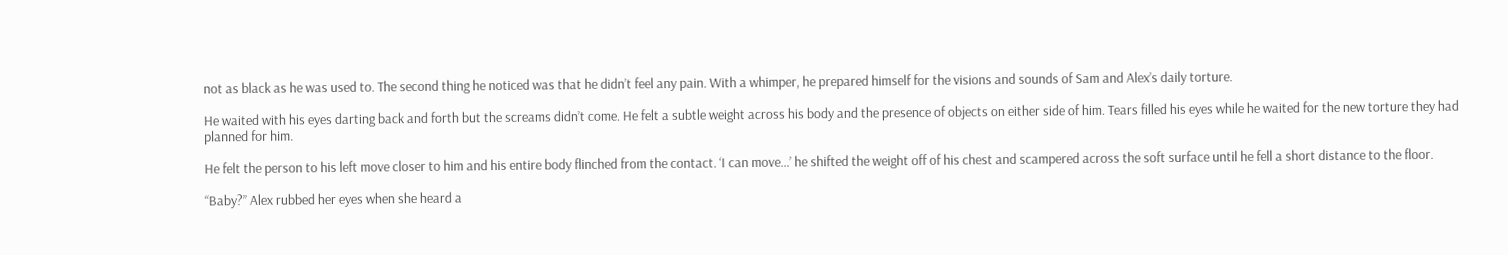not as black as he was used to. The second thing he noticed was that he didn’t feel any pain. With a whimper, he prepared himself for the visions and sounds of Sam and Alex’s daily torture.

He waited with his eyes darting back and forth but the screams didn’t come. He felt a subtle weight across his body and the presence of objects on either side of him. Tears filled his eyes while he waited for the new torture they had planned for him.

He felt the person to his left move closer to him and his entire body flinched from the contact. ‘I can move…’ he shifted the weight off of his chest and scampered across the soft surface until he fell a short distance to the floor.

“Baby?” Alex rubbed her eyes when she heard a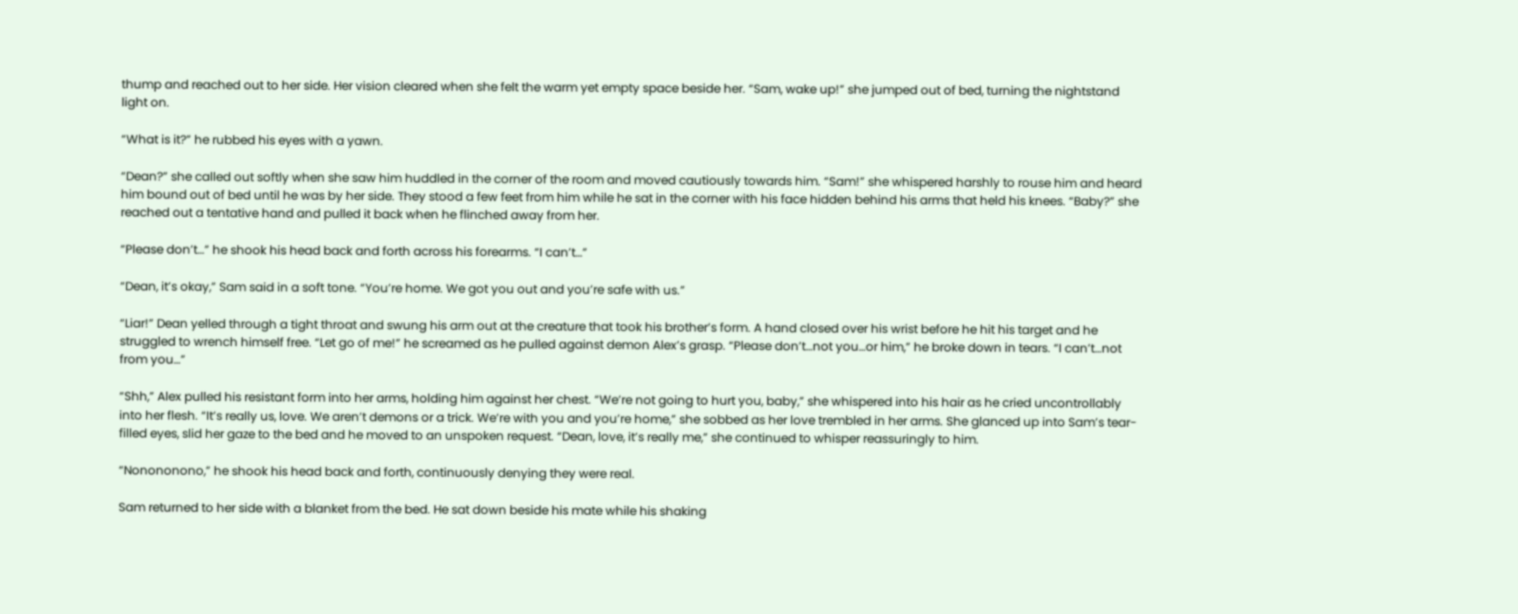thump and reached out to her side. Her vision cleared when she felt the warm yet empty space beside her. “Sam, wake up!” she jumped out of bed, turning the nightstand light on.

“What is it?” he rubbed his eyes with a yawn.

“Dean?” she called out softly when she saw him huddled in the corner of the room and moved cautiously towards him. “Sam!” she whispered harshly to rouse him and heard him bound out of bed until he was by her side. They stood a few feet from him while he sat in the corner with his face hidden behind his arms that held his knees. “Baby?” she reached out a tentative hand and pulled it back when he flinched away from her.

“Please don’t…” he shook his head back and forth across his forearms. “I can’t…”

“Dean, it’s okay,” Sam said in a soft tone. “You’re home. We got you out and you’re safe with us.”

“Liar!” Dean yelled through a tight throat and swung his arm out at the creature that took his brother’s form. A hand closed over his wrist before he hit his target and he struggled to wrench himself free. “Let go of me!” he screamed as he pulled against demon Alex’s grasp. “Please don’t…not you…or him,” he broke down in tears. “I can’t…not from you…”

“Shh,” Alex pulled his resistant form into her arms, holding him against her chest. “We’re not going to hurt you, baby,” she whispered into his hair as he cried uncontrollably into her flesh. “It’s really us, love. We aren’t demons or a trick. We’re with you and you’re home,” she sobbed as her love trembled in her arms. She glanced up into Sam’s tear-filled eyes, slid her gaze to the bed and he moved to an unspoken request. “Dean, love, it’s really me,” she continued to whisper reassuringly to him.

“Nonononono,” he shook his head back and forth, continuously denying they were real.

Sam returned to her side with a blanket from the bed. He sat down beside his mate while his shaking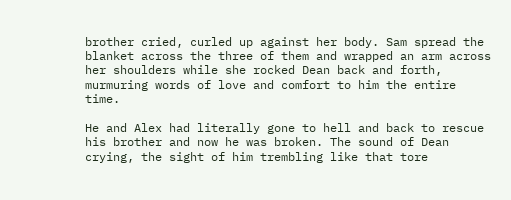brother cried, curled up against her body. Sam spread the blanket across the three of them and wrapped an arm across her shoulders while she rocked Dean back and forth, murmuring words of love and comfort to him the entire time.

He and Alex had literally gone to hell and back to rescue his brother and now he was broken. The sound of Dean crying, the sight of him trembling like that tore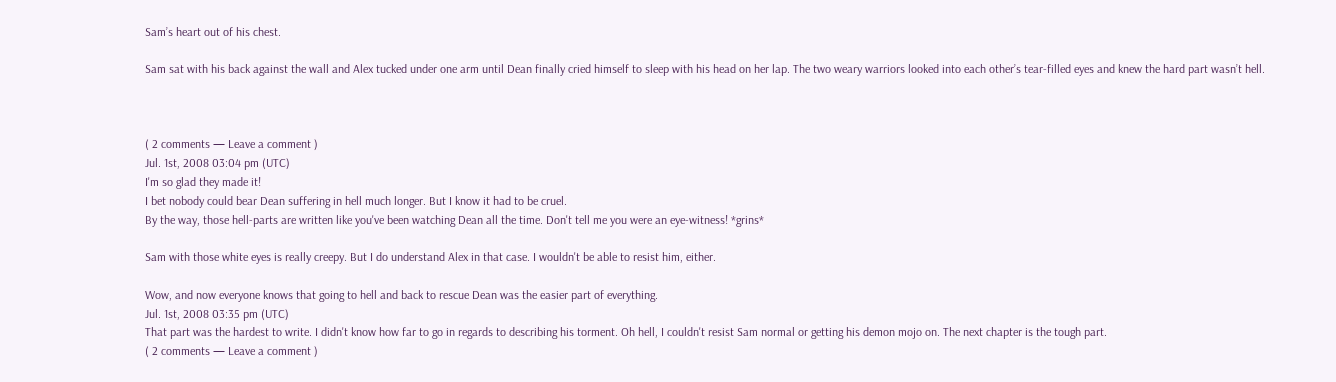Sam’s heart out of his chest.

Sam sat with his back against the wall and Alex tucked under one arm until Dean finally cried himself to sleep with his head on her lap. The two weary warriors looked into each other’s tear-filled eyes and knew the hard part wasn’t hell.



( 2 comments — Leave a comment )
Jul. 1st, 2008 03:04 pm (UTC)
I'm so glad they made it!
I bet nobody could bear Dean suffering in hell much longer. But I know it had to be cruel.
By the way, those hell-parts are written like you've been watching Dean all the time. Don't tell me you were an eye-witness! *grins*

Sam with those white eyes is really creepy. But I do understand Alex in that case. I wouldn't be able to resist him, either.

Wow, and now everyone knows that going to hell and back to rescue Dean was the easier part of everything.
Jul. 1st, 2008 03:35 pm (UTC)
That part was the hardest to write. I didn't know how far to go in regards to describing his torment. Oh hell, I couldn't resist Sam normal or getting his demon mojo on. The next chapter is the tough part.
( 2 comments — Leave a comment )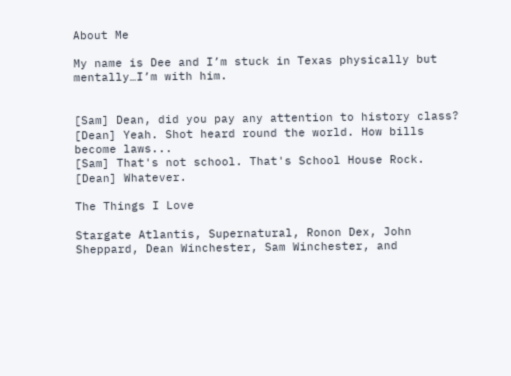About Me

My name is Dee and I’m stuck in Texas physically but mentally…I’m with him.


[Sam] Dean, did you pay any attention to history class?
[Dean] Yeah. Shot heard round the world. How bills become laws...
[Sam] That's not school. That's School House Rock.
[Dean] Whatever.

The Things I Love

Stargate Atlantis, Supernatural, Ronon Dex, John Sheppard, Dean Winchester, Sam Winchester, and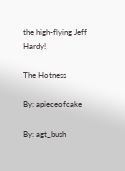the high-flying Jeff Hardy!

The Hotness

By: apieceofcake

By: agt_bush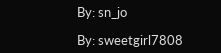By: sn_jo

By: sweetgirl7808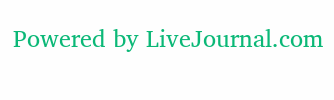Powered by LiveJournal.com